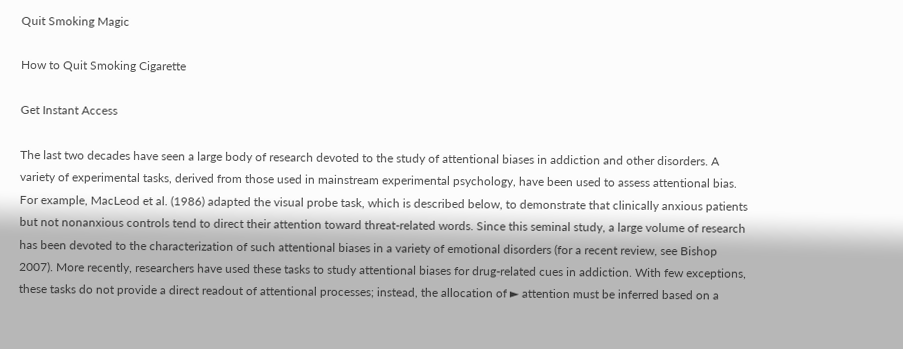Quit Smoking Magic

How to Quit Smoking Cigarette

Get Instant Access

The last two decades have seen a large body of research devoted to the study of attentional biases in addiction and other disorders. A variety of experimental tasks, derived from those used in mainstream experimental psychology, have been used to assess attentional bias. For example, MacLeod et al. (1986) adapted the visual probe task, which is described below, to demonstrate that clinically anxious patients but not nonanxious controls tend to direct their attention toward threat-related words. Since this seminal study, a large volume of research has been devoted to the characterization of such attentional biases in a variety of emotional disorders (for a recent review, see Bishop 2007). More recently, researchers have used these tasks to study attentional biases for drug-related cues in addiction. With few exceptions, these tasks do not provide a direct readout of attentional processes; instead, the allocation of ► attention must be inferred based on a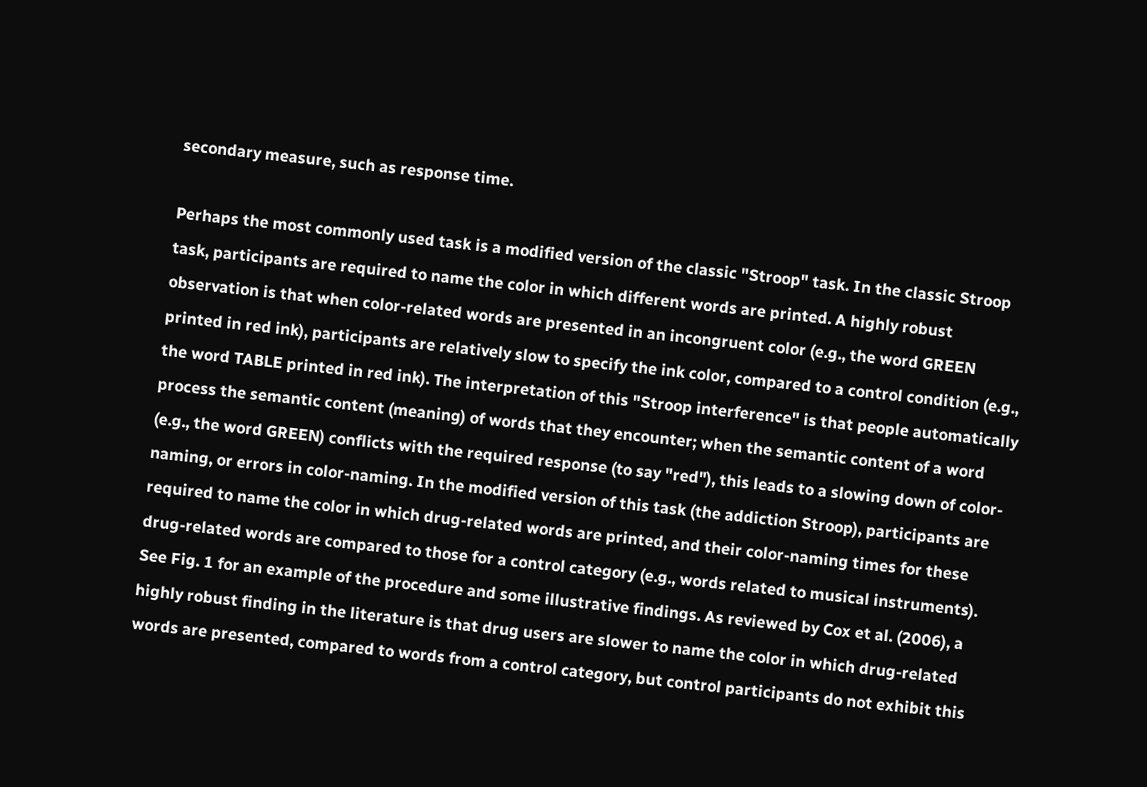secondary measure, such as response time.

Perhaps the most commonly used task is a modified version of the classic "Stroop" task. In the classic Stroop task, participants are required to name the color in which different words are printed. A highly robust observation is that when color-related words are presented in an incongruent color (e.g., the word GREEN printed in red ink), participants are relatively slow to specify the ink color, compared to a control condition (e.g., the word TABLE printed in red ink). The interpretation of this "Stroop interference" is that people automatically process the semantic content (meaning) of words that they encounter; when the semantic content of a word (e.g., the word GREEN) conflicts with the required response (to say "red"), this leads to a slowing down of color-naming, or errors in color-naming. In the modified version of this task (the addiction Stroop), participants are required to name the color in which drug-related words are printed, and their color-naming times for these drug-related words are compared to those for a control category (e.g., words related to musical instruments). See Fig. 1 for an example of the procedure and some illustrative findings. As reviewed by Cox et al. (2006), a highly robust finding in the literature is that drug users are slower to name the color in which drug-related words are presented, compared to words from a control category, but control participants do not exhibit this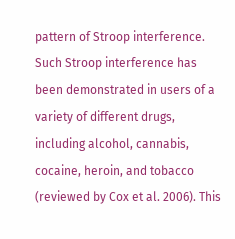pattern of Stroop interference. Such Stroop interference has been demonstrated in users of a variety of different drugs, including alcohol, cannabis, cocaine, heroin, and tobacco (reviewed by Cox et al. 2006). This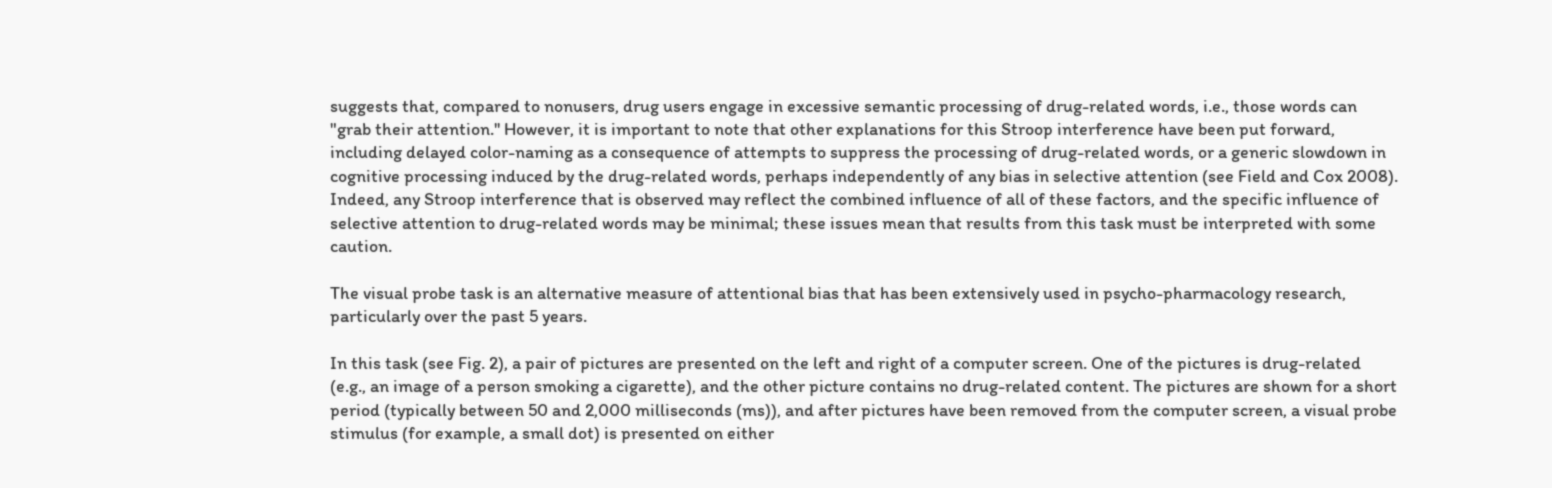suggests that, compared to nonusers, drug users engage in excessive semantic processing of drug-related words, i.e., those words can "grab their attention.'' However, it is important to note that other explanations for this Stroop interference have been put forward, including delayed color-naming as a consequence of attempts to suppress the processing of drug-related words, or a generic slowdown in cognitive processing induced by the drug-related words, perhaps independently of any bias in selective attention (see Field and Cox 2008). Indeed, any Stroop interference that is observed may reflect the combined influence of all of these factors, and the specific influence of selective attention to drug-related words may be minimal; these issues mean that results from this task must be interpreted with some caution.

The visual probe task is an alternative measure of attentional bias that has been extensively used in psycho-pharmacology research, particularly over the past 5 years.

In this task (see Fig. 2), a pair of pictures are presented on the left and right of a computer screen. One of the pictures is drug-related (e.g., an image of a person smoking a cigarette), and the other picture contains no drug-related content. The pictures are shown for a short period (typically between 50 and 2,000 milliseconds (ms)), and after pictures have been removed from the computer screen, a visual probe stimulus (for example, a small dot) is presented on either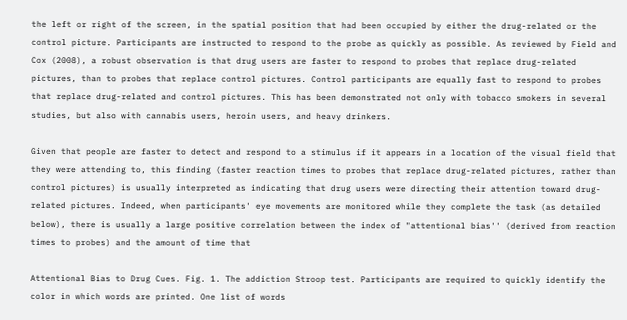the left or right of the screen, in the spatial position that had been occupied by either the drug-related or the control picture. Participants are instructed to respond to the probe as quickly as possible. As reviewed by Field and Cox (2008), a robust observation is that drug users are faster to respond to probes that replace drug-related pictures, than to probes that replace control pictures. Control participants are equally fast to respond to probes that replace drug-related and control pictures. This has been demonstrated not only with tobacco smokers in several studies, but also with cannabis users, heroin users, and heavy drinkers.

Given that people are faster to detect and respond to a stimulus if it appears in a location of the visual field that they were attending to, this finding (faster reaction times to probes that replace drug-related pictures, rather than control pictures) is usually interpreted as indicating that drug users were directing their attention toward drug-related pictures. Indeed, when participants' eye movements are monitored while they complete the task (as detailed below), there is usually a large positive correlation between the index of "attentional bias'' (derived from reaction times to probes) and the amount of time that

Attentional Bias to Drug Cues. Fig. 1. The addiction Stroop test. Participants are required to quickly identify the color in which words are printed. One list of words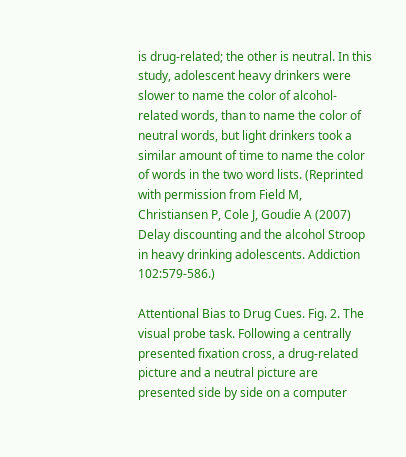is drug-related; the other is neutral. In this study, adolescent heavy drinkers were slower to name the color of alcohol-related words, than to name the color of neutral words, but light drinkers took a similar amount of time to name the color of words in the two word lists. (Reprinted with permission from Field M, Christiansen P, Cole J, Goudie A (2007) Delay discounting and the alcohol Stroop in heavy drinking adolescents. Addiction 102:579-586.)

Attentional Bias to Drug Cues. Fig. 2. The visual probe task. Following a centrally presented fixation cross, a drug-related picture and a neutral picture are presented side by side on a computer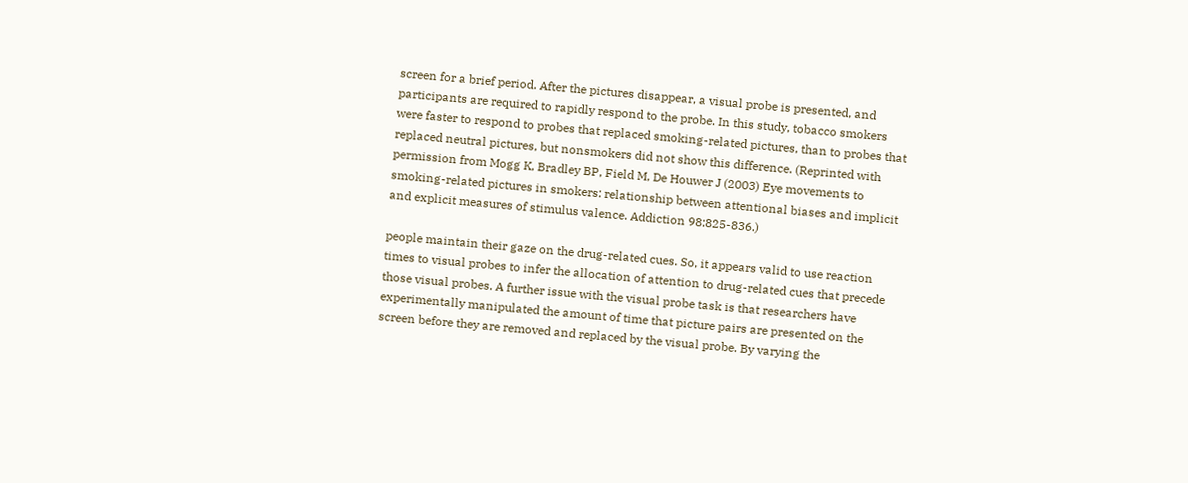screen for a brief period. After the pictures disappear, a visual probe is presented, and participants are required to rapidly respond to the probe. In this study, tobacco smokers were faster to respond to probes that replaced smoking-related pictures, than to probes that replaced neutral pictures, but nonsmokers did not show this difference. (Reprinted with permission from Mogg K, Bradley BP, Field M, De Houwer J (2003) Eye movements to smoking-related pictures in smokers: relationship between attentional biases and implicit and explicit measures of stimulus valence. Addiction 98:825-836.)

people maintain their gaze on the drug-related cues. So, it appears valid to use reaction times to visual probes to infer the allocation of attention to drug-related cues that precede those visual probes. A further issue with the visual probe task is that researchers have experimentally manipulated the amount of time that picture pairs are presented on the screen before they are removed and replaced by the visual probe. By varying the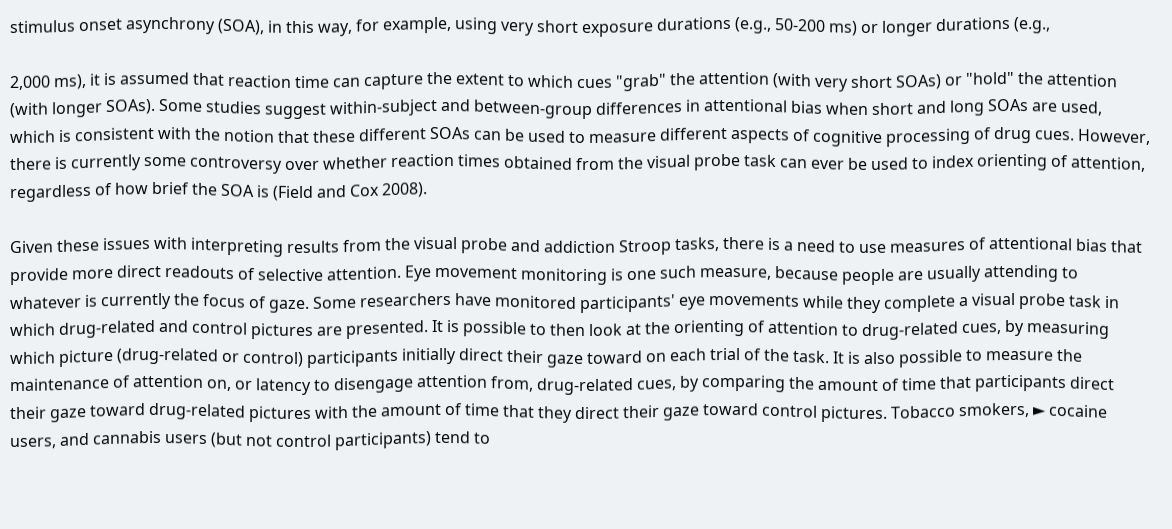stimulus onset asynchrony (SOA), in this way, for example, using very short exposure durations (e.g., 50-200 ms) or longer durations (e.g.,

2,000 ms), it is assumed that reaction time can capture the extent to which cues "grab" the attention (with very short SOAs) or "hold" the attention (with longer SOAs). Some studies suggest within-subject and between-group differences in attentional bias when short and long SOAs are used, which is consistent with the notion that these different SOAs can be used to measure different aspects of cognitive processing of drug cues. However, there is currently some controversy over whether reaction times obtained from the visual probe task can ever be used to index orienting of attention, regardless of how brief the SOA is (Field and Cox 2008).

Given these issues with interpreting results from the visual probe and addiction Stroop tasks, there is a need to use measures of attentional bias that provide more direct readouts of selective attention. Eye movement monitoring is one such measure, because people are usually attending to whatever is currently the focus of gaze. Some researchers have monitored participants' eye movements while they complete a visual probe task in which drug-related and control pictures are presented. It is possible to then look at the orienting of attention to drug-related cues, by measuring which picture (drug-related or control) participants initially direct their gaze toward on each trial of the task. It is also possible to measure the maintenance of attention on, or latency to disengage attention from, drug-related cues, by comparing the amount of time that participants direct their gaze toward drug-related pictures with the amount of time that they direct their gaze toward control pictures. Tobacco smokers, ► cocaine users, and cannabis users (but not control participants) tend to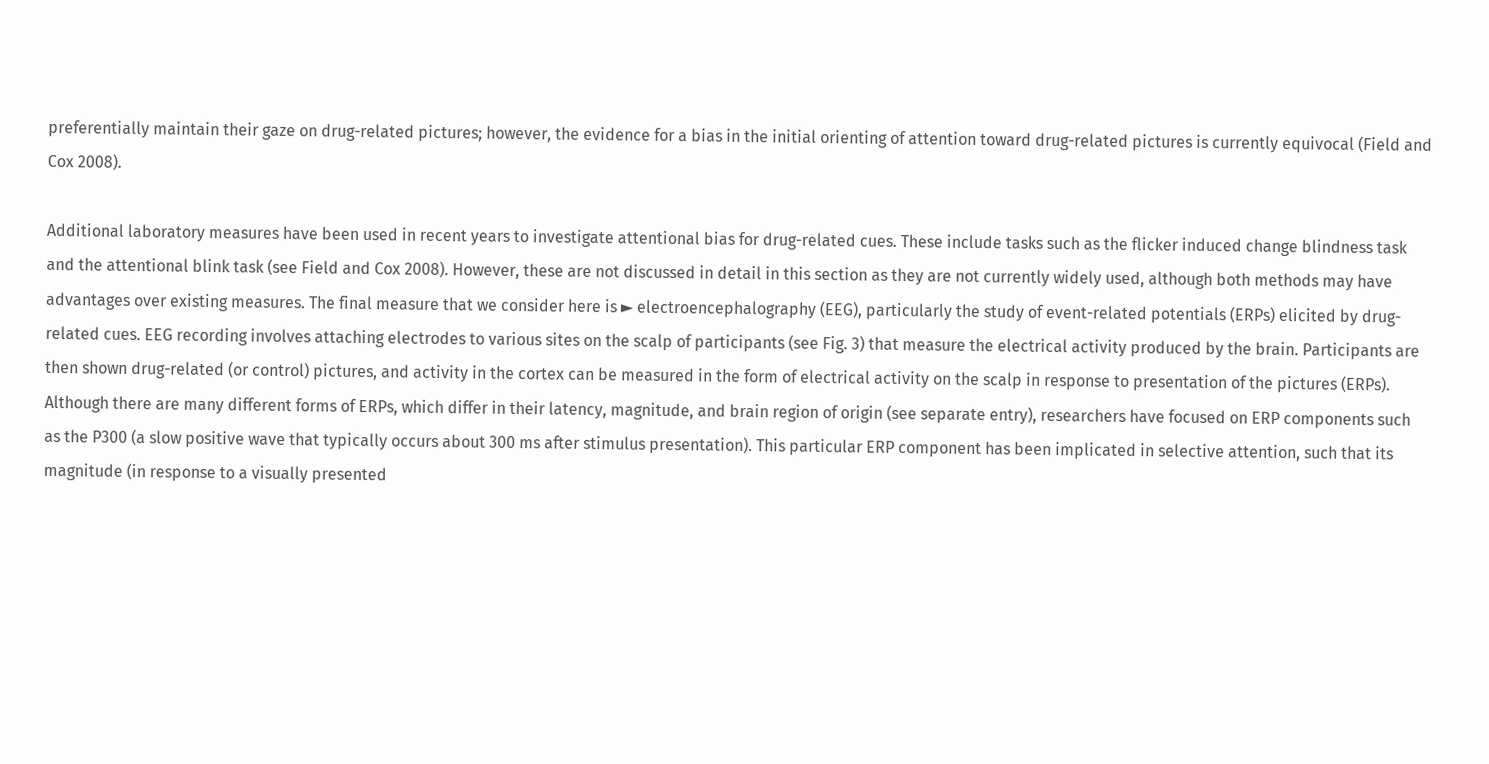preferentially maintain their gaze on drug-related pictures; however, the evidence for a bias in the initial orienting of attention toward drug-related pictures is currently equivocal (Field and Cox 2008).

Additional laboratory measures have been used in recent years to investigate attentional bias for drug-related cues. These include tasks such as the flicker induced change blindness task and the attentional blink task (see Field and Cox 2008). However, these are not discussed in detail in this section as they are not currently widely used, although both methods may have advantages over existing measures. The final measure that we consider here is ► electroencephalography (EEG), particularly the study of event-related potentials (ERPs) elicited by drug-related cues. EEG recording involves attaching electrodes to various sites on the scalp of participants (see Fig. 3) that measure the electrical activity produced by the brain. Participants are then shown drug-related (or control) pictures, and activity in the cortex can be measured in the form of electrical activity on the scalp in response to presentation of the pictures (ERPs). Although there are many different forms of ERPs, which differ in their latency, magnitude, and brain region of origin (see separate entry), researchers have focused on ERP components such as the P300 (a slow positive wave that typically occurs about 300 ms after stimulus presentation). This particular ERP component has been implicated in selective attention, such that its magnitude (in response to a visually presented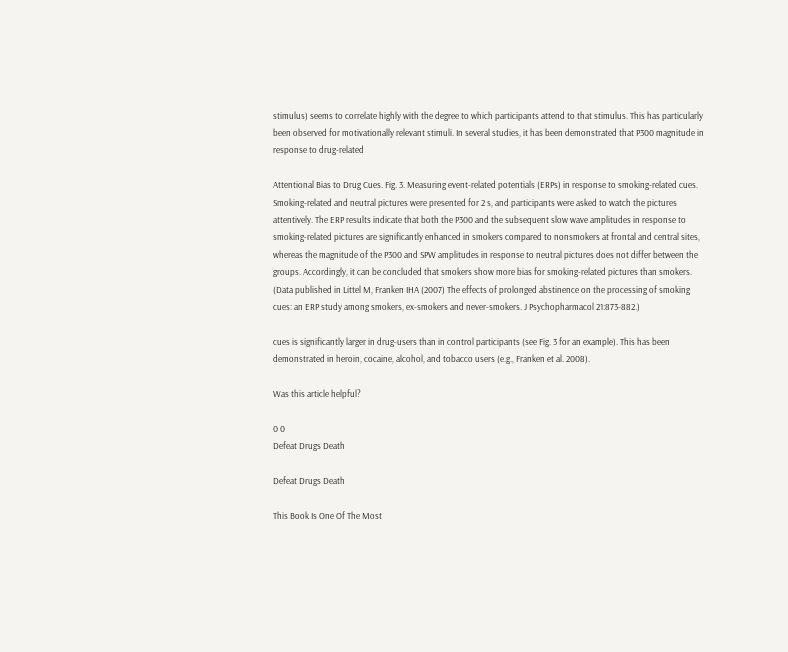stimulus) seems to correlate highly with the degree to which participants attend to that stimulus. This has particularly been observed for motivationally relevant stimuli. In several studies, it has been demonstrated that P300 magnitude in response to drug-related

Attentional Bias to Drug Cues. Fig. 3. Measuring event-related potentials (ERPs) in response to smoking-related cues. Smoking-related and neutral pictures were presented for 2 s, and participants were asked to watch the pictures attentively. The ERP results indicate that both the P300 and the subsequent slow wave amplitudes in response to smoking-related pictures are significantly enhanced in smokers compared to nonsmokers at frontal and central sites, whereas the magnitude of the P300 and SPW amplitudes in response to neutral pictures does not differ between the groups. Accordingly, it can be concluded that smokers show more bias for smoking-related pictures than smokers. (Data published in Littel M, Franken IHA (2007) The effects of prolonged abstinence on the processing of smoking cues: an ERP study among smokers, ex-smokers and never-smokers. J Psychopharmacol 21:873-882.)

cues is significantly larger in drug-users than in control participants (see Fig. 3 for an example). This has been demonstrated in heroin, cocaine, alcohol, and tobacco users (e.g., Franken et al. 2008).

Was this article helpful?

0 0
Defeat Drugs Death

Defeat Drugs Death

This Book Is One Of The Most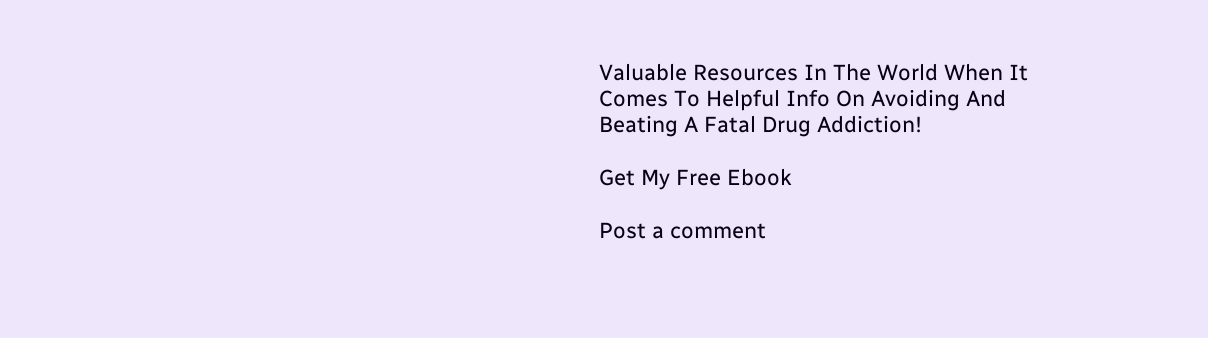Valuable Resources In The World When It Comes To Helpful Info On Avoiding And Beating A Fatal Drug Addiction!

Get My Free Ebook

Post a comment